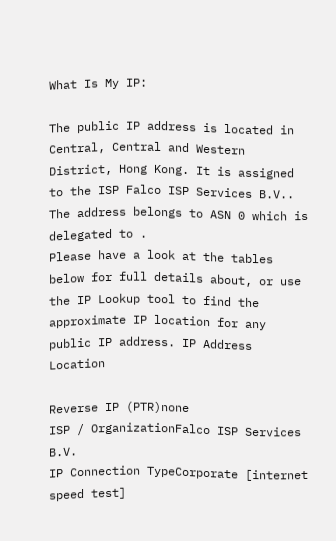What Is My IP:

The public IP address is located in Central, Central and Western District, Hong Kong. It is assigned to the ISP Falco ISP Services B.V.. The address belongs to ASN 0 which is delegated to .
Please have a look at the tables below for full details about, or use the IP Lookup tool to find the approximate IP location for any public IP address. IP Address Location

Reverse IP (PTR)none
ISP / OrganizationFalco ISP Services B.V.
IP Connection TypeCorporate [internet speed test]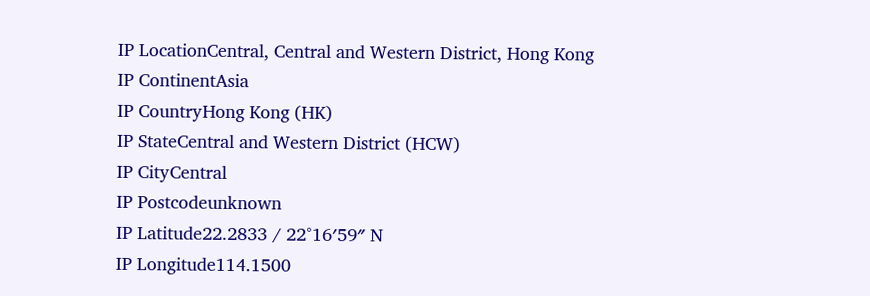IP LocationCentral, Central and Western District, Hong Kong
IP ContinentAsia
IP CountryHong Kong (HK)
IP StateCentral and Western District (HCW)
IP CityCentral
IP Postcodeunknown
IP Latitude22.2833 / 22°16′59″ N
IP Longitude114.1500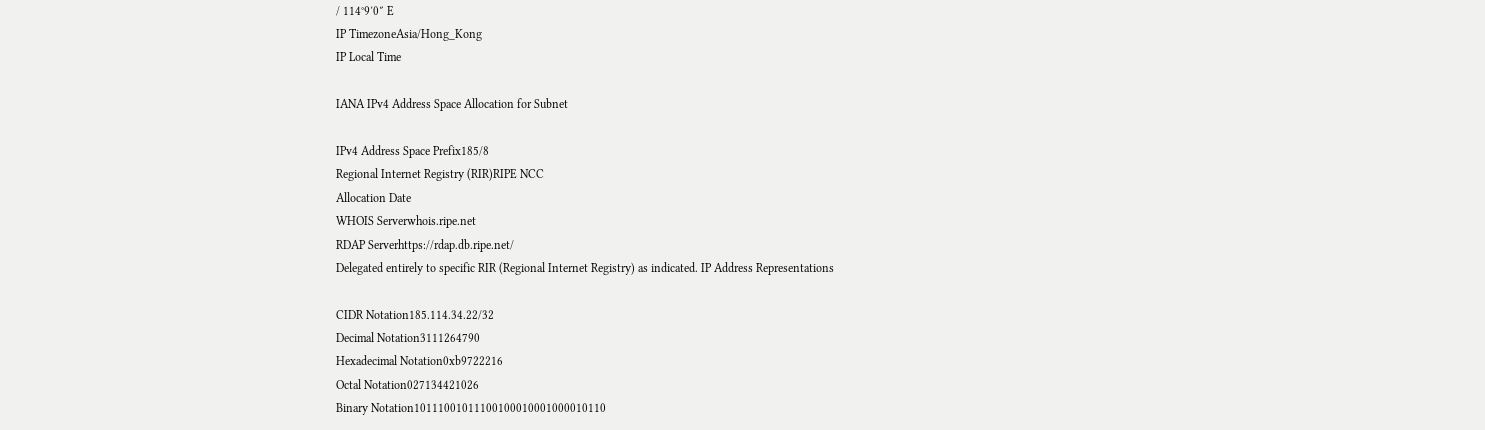/ 114°9′0″ E
IP TimezoneAsia/Hong_Kong
IP Local Time

IANA IPv4 Address Space Allocation for Subnet

IPv4 Address Space Prefix185/8
Regional Internet Registry (RIR)RIPE NCC
Allocation Date
WHOIS Serverwhois.ripe.net
RDAP Serverhttps://rdap.db.ripe.net/
Delegated entirely to specific RIR (Regional Internet Registry) as indicated. IP Address Representations

CIDR Notation185.114.34.22/32
Decimal Notation3111264790
Hexadecimal Notation0xb9722216
Octal Notation027134421026
Binary Notation10111001011100100010001000010110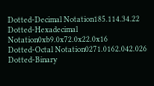Dotted-Decimal Notation185.114.34.22
Dotted-Hexadecimal Notation0xb9.0x72.0x22.0x16
Dotted-Octal Notation0271.0162.042.026
Dotted-Binary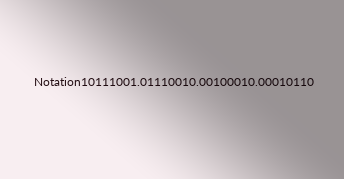Notation10111001.01110010.00100010.00010110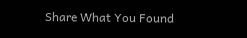Share What You Found